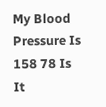My Blood Pressure Is 158 78 Is It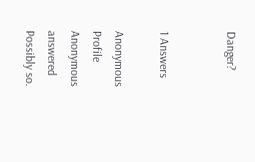Danger?


1 Answers

Anonymous Profile
Anonymous answered
Possibly so.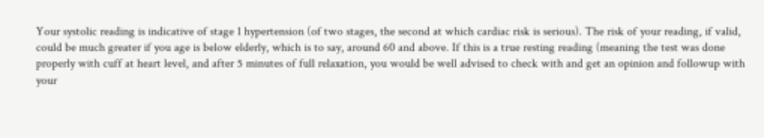Your systolic reading is indicative of stage 1 hypertension (of two stages, the second at which cardiac risk is serious). The risk of your reading, if valid, could be much greater if you age is below elderly, which is to say, around 60 and above. If this is a true resting reading (meaning the test was done properly with cuff at heart level, and after 5 minutes of full relaxation, you would be well advised to check with and get an opinion and followup with your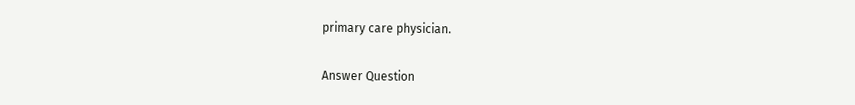primary care physician.

Answer Question